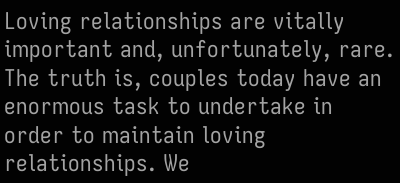Loving relationships are vitally important and, unfortunately, rare. The truth is, couples today have an enormous task to undertake in order to maintain loving relationships. We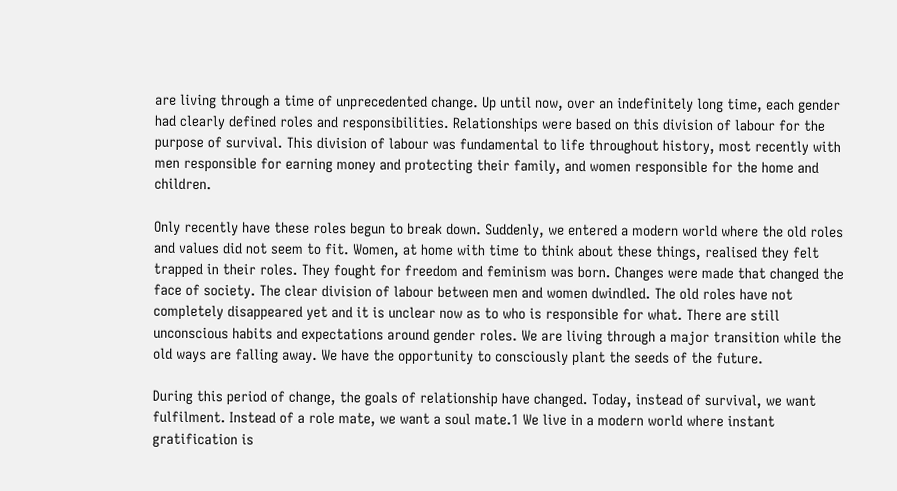are living through a time of unprecedented change. Up until now, over an indefinitely long time, each gender had clearly defined roles and responsibilities. Relationships were based on this division of labour for the purpose of survival. This division of labour was fundamental to life throughout history, most recently with men responsible for earning money and protecting their family, and women responsible for the home and children.

Only recently have these roles begun to break down. Suddenly, we entered a modern world where the old roles and values did not seem to fit. Women, at home with time to think about these things, realised they felt trapped in their roles. They fought for freedom and feminism was born. Changes were made that changed the face of society. The clear division of labour between men and women dwindled. The old roles have not completely disappeared yet and it is unclear now as to who is responsible for what. There are still unconscious habits and expectations around gender roles. We are living through a major transition while the old ways are falling away. We have the opportunity to consciously plant the seeds of the future.

During this period of change, the goals of relationship have changed. Today, instead of survival, we want fulfilment. Instead of a role mate, we want a soul mate.1 We live in a modern world where instant gratification is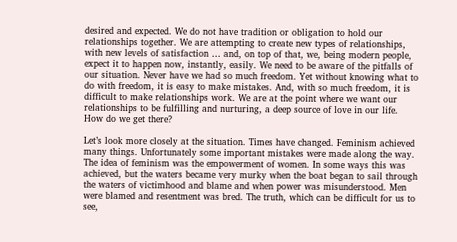desired and expected. We do not have tradition or obligation to hold our relationships together. We are attempting to create new types of relationships, with new levels of satisfaction … and, on top of that, we, being modern people, expect it to happen now, instantly, easily. We need to be aware of the pitfalls of our situation. Never have we had so much freedom. Yet without knowing what to do with freedom, it is easy to make mistakes. And, with so much freedom, it is difficult to make relationships work. We are at the point where we want our relationships to be fulfilling and nurturing, a deep source of love in our life. How do we get there?

Let’s look more closely at the situation. Times have changed. Feminism achieved many things. Unfortunately some important mistakes were made along the way. The idea of feminism was the empowerment of women. In some ways this was achieved, but the waters became very murky when the boat began to sail through the waters of victimhood and blame and when power was misunderstood. Men were blamed and resentment was bred. The truth, which can be difficult for us to see,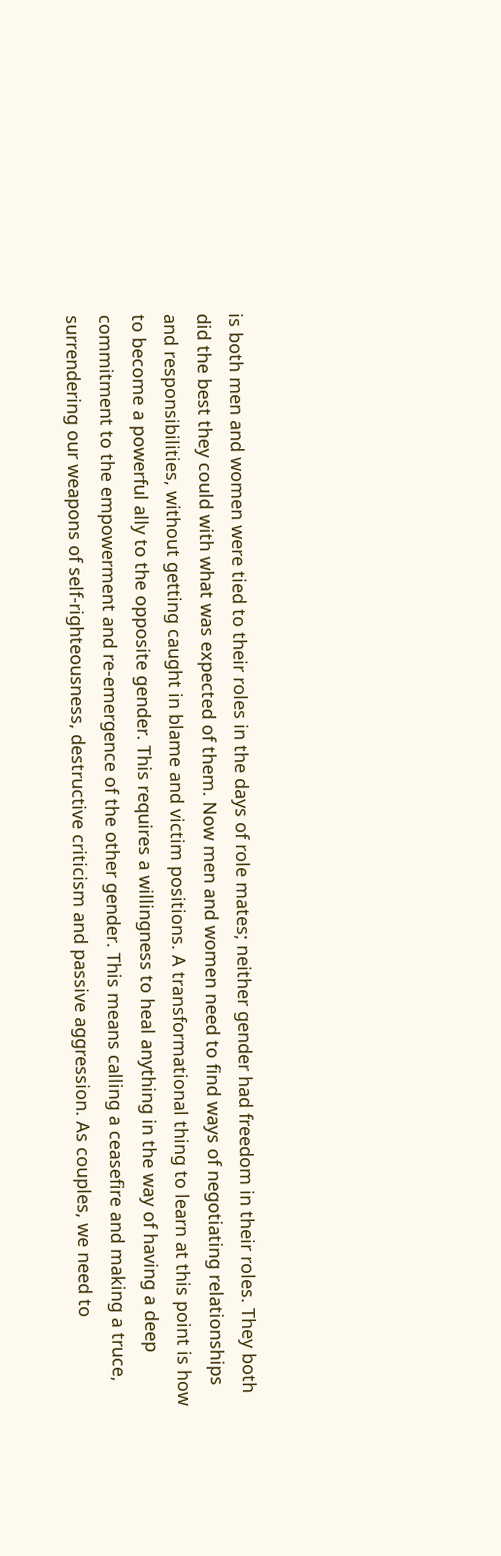is both men and women were tied to their roles in the days of role mates; neither gender had freedom in their roles. They both did the best they could with what was expected of them. Now men and women need to find ways of negotiating relationships and responsibilities, without getting caught in blame and victim positions. A transformational thing to learn at this point is how to become a powerful ally to the opposite gender. This requires a willingness to heal anything in the way of having a deep commitment to the empowerment and re-emergence of the other gender. This means calling a ceasefire and making a truce, surrendering our weapons of self-righteousness, destructive criticism and passive aggression. As couples, we need to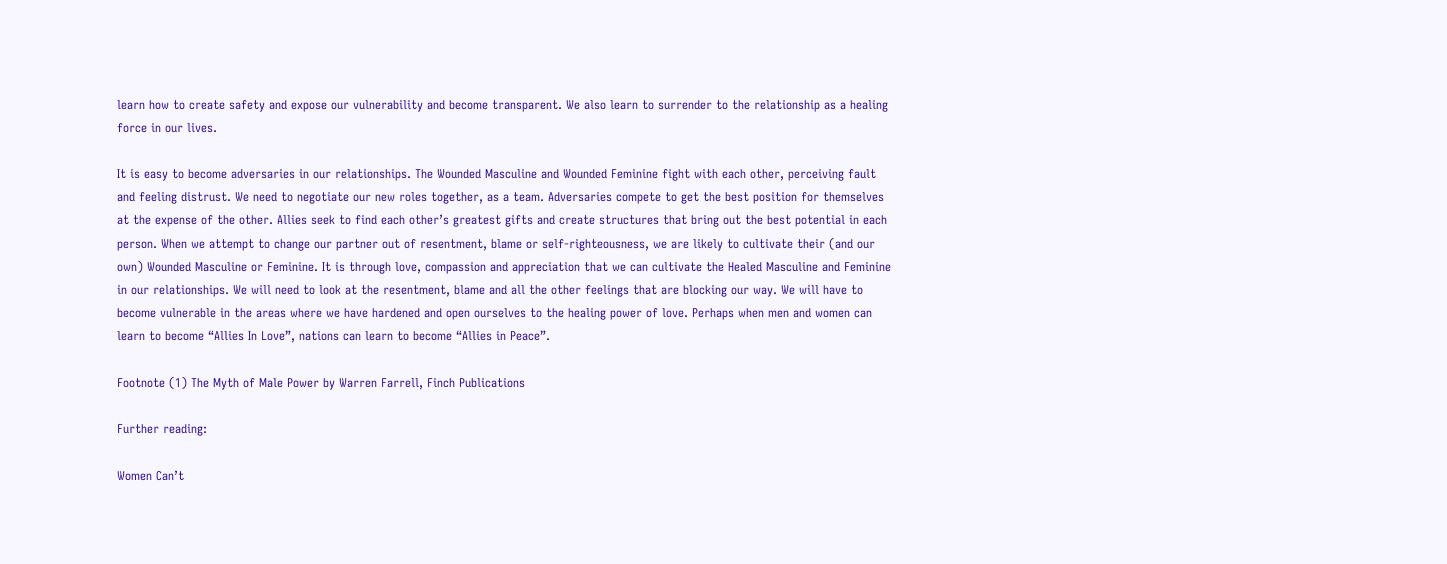learn how to create safety and expose our vulnerability and become transparent. We also learn to surrender to the relationship as a healing force in our lives.

It is easy to become adversaries in our relationships. The Wounded Masculine and Wounded Feminine fight with each other, perceiving fault and feeling distrust. We need to negotiate our new roles together, as a team. Adversaries compete to get the best position for themselves at the expense of the other. Allies seek to find each other’s greatest gifts and create structures that bring out the best potential in each person. When we attempt to change our partner out of resentment, blame or self-righteousness, we are likely to cultivate their (and our own) Wounded Masculine or Feminine. It is through love, compassion and appreciation that we can cultivate the Healed Masculine and Feminine in our relationships. We will need to look at the resentment, blame and all the other feelings that are blocking our way. We will have to become vulnerable in the areas where we have hardened and open ourselves to the healing power of love. Perhaps when men and women can learn to become “Allies In Love”, nations can learn to become “Allies in Peace”.

Footnote (1) The Myth of Male Power by Warren Farrell, Finch Publications

Further reading:

Women Can’t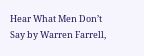Hear What Men Don’t Say by Warren Farrell,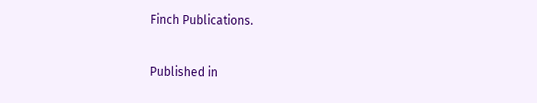Finch Publications.


Published in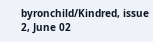byronchild/Kindred, issue 2, June 02